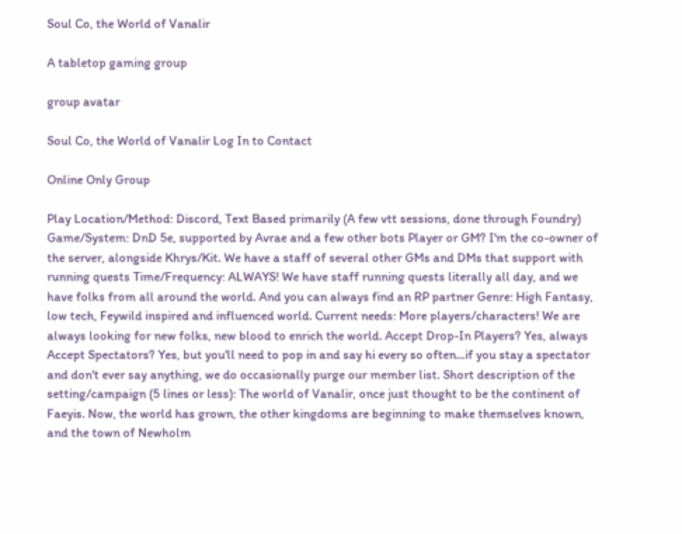Soul Co, the World of Vanalir

A tabletop gaming group

group avatar

Soul Co, the World of Vanalir Log In to Contact

Online Only Group

Play Location/Method: Discord, Text Based primarily (A few vtt sessions, done through Foundry) Game/System: DnD 5e, supported by Avrae and a few other bots Player or GM? I'm the co-owner of the server, alongside Khrys/Kit. We have a staff of several other GMs and DMs that support with running quests Time/Frequency: ALWAYS! We have staff running quests literally all day, and we have folks from all around the world. And you can always find an RP partner Genre: High Fantasy, low tech, Feywild inspired and influenced world. Current needs: More players/characters! We are always looking for new folks, new blood to enrich the world. Accept Drop-In Players? Yes, always Accept Spectators? Yes, but you'll need to pop in and say hi every so often...if you stay a spectator and don't ever say anything, we do occasionally purge our member list. Short description of the setting/campaign (5 lines or less): The world of Vanalir, once just thought to be the continent of Faeyis. Now, the world has grown, the other kingdoms are beginning to make themselves known, and the town of Newholm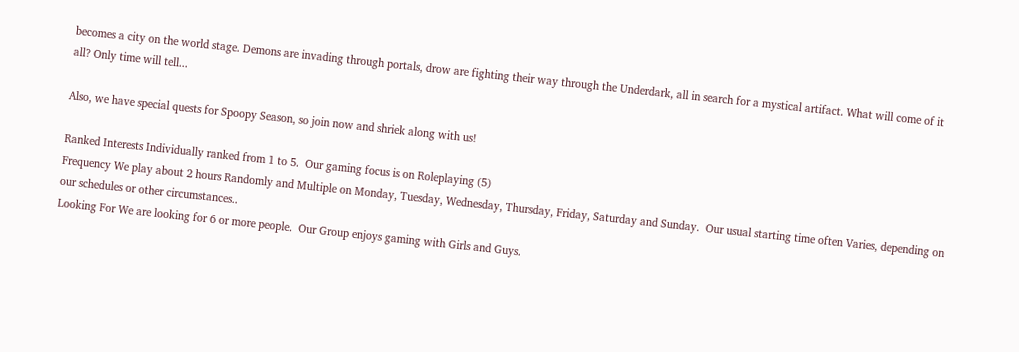becomes a city on the world stage. Demons are invading through portals, drow are fighting their way through the Underdark, all in search for a mystical artifact. What will come of it all? Only time will tell...

Also, we have special quests for Spoopy Season, so join now and shriek along with us!

Ranked Interests Individually ranked from 1 to 5.  Our gaming focus is on Roleplaying (5)
Frequency We play about 2 hours Randomly and Multiple on Monday, Tuesday, Wednesday, Thursday, Friday, Saturday and Sunday.  Our usual starting time often Varies, depending on our schedules or other circumstances..
Looking For We are looking for 6 or more people.  Our Group enjoys gaming with Girls and Guys.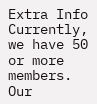Extra Info Currently, we have 50 or more members.  Our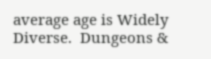average age is Widely Diverse.  Dungeons &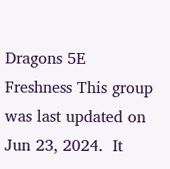Dragons 5E
Freshness This group was last updated on Jun 23, 2024.  It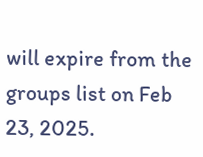will expire from the groups list on Feb 23, 2025.